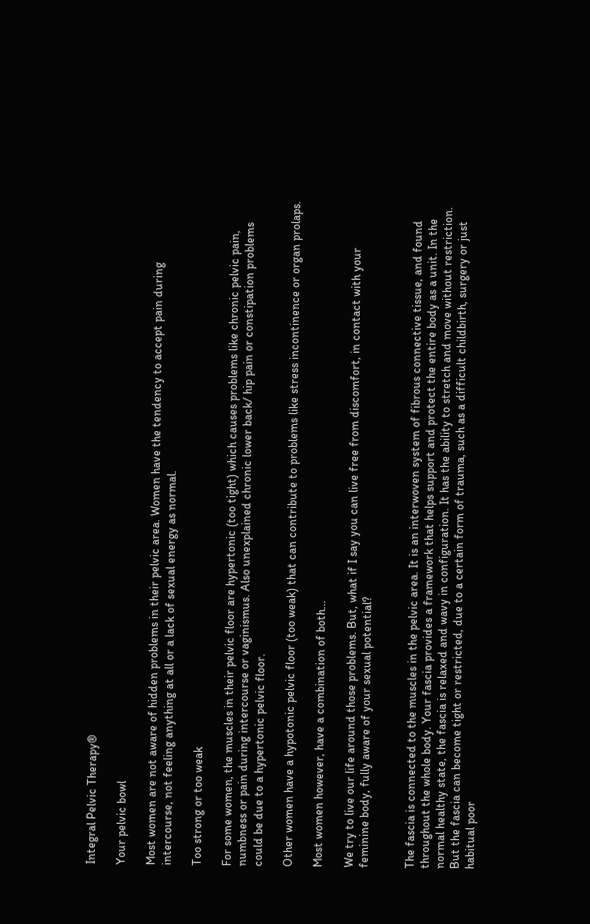Integral Pelvic Therapy®

Your pelvic bowl

Most women are not aware of hidden problems in their pelvic area. Women have the tendency to accept pain during intercourse, not feeling anything at all or a lack of sexual energy as normal.

Too strong or too weak

For some women, the muscles in their pelvic floor are hypertonic (too tight) which causes problems like chronic pelvic pain, numbness or pain during intercourse or vaginismus. Also unexplained chronic lower back/ hip pain or constipation problems could be due to a hypertonic pelvic floor.

Other women have a hypotonic pelvic floor (too weak) that can contribute to problems like stress incontinence or organ prolaps.

Most women however, have a combination of both…

We try to live our life around those problems. But, what if I say you can live free from discomfort, in contact with your feminine body, fully aware of your sexual potential?


The fascia is connected to the muscles in the pelvic area. It is an interwoven system of fibrous connective tissue, and found throughout the whole body. Your fascia provides a framework that helps support and protect the entire body as a unit. In the normal healthy state, the fascia is relaxed and wavy in configuration. It has the ability to stretch and move without restriction. But the fascia can become tight or restricted, due to a certain form of trauma, such as a difficult childbirth, surgery or just habitual poor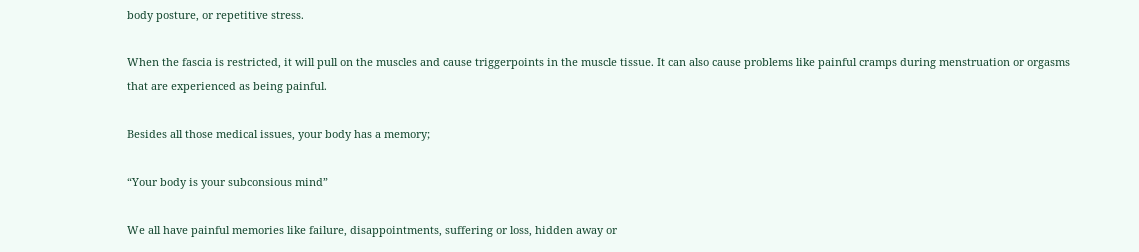body posture, or repetitive stress.

When the fascia is restricted, it will pull on the muscles and cause triggerpoints in the muscle tissue. It can also cause problems like painful cramps during menstruation or orgasms that are experienced as being painful.

Besides all those medical issues, your body has a memory;

“Your body is your subconsious mind”

We all have painful memories like failure, disappointments, suffering or loss, hidden away or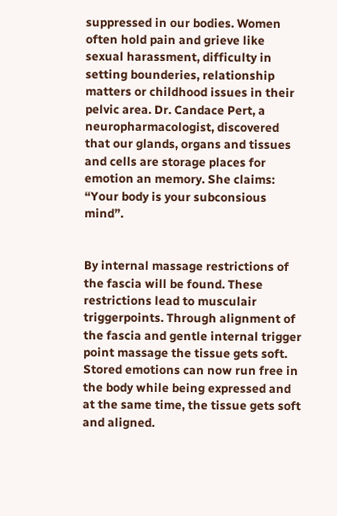suppressed in our bodies. Women often hold pain and grieve like sexual harassment, difficulty in setting bounderies, relationship matters or childhood issues in their pelvic area. Dr. Candace Pert, a neuropharmacologist, discovered that our glands, organs and tissues and cells are storage places for emotion an memory. She claims: “Your body is your subconsious mind”.


By internal massage restrictions of the fascia will be found. These restrictions lead to musculair triggerpoints. Through alignment of the fascia and gentle internal trigger point massage the tissue gets soft. Stored emotions can now run free in the body while being expressed and at the same time, the tissue gets soft and aligned.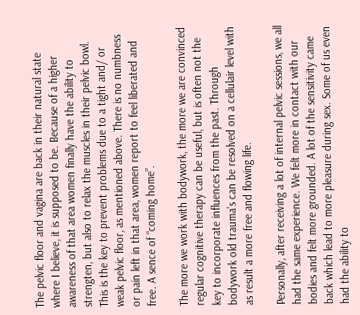The pelvic floor and vagina are back in their natural state where I believe, it is supposed to be. Because of a higher awareness of that area women finally have the ability to strengten, but also to relax the muscles in their pelvic bowl. This is the key to prevent problems due to a tight and/ or weak pelvic floor, as mentioned above. There is no numbness or pain left in that area, women report to feel liberated and free. A sence of “coming home”.

The more we work with bodywork, the more we are convinced regular cognitive therapy can be useful, but is often not the key to incorporate influences from the past. Through bodywork old trauma’s can be resolved on a cellulair level with as result a more free and flowing life.

Personally, after receiving a lot of internal pelvic sessions, we all had the same experience. We felt more in contact with our bodies and felt more grounded. A lot of the sensitivity came back which lead to more pleasure during sex. Some of us even had the ability to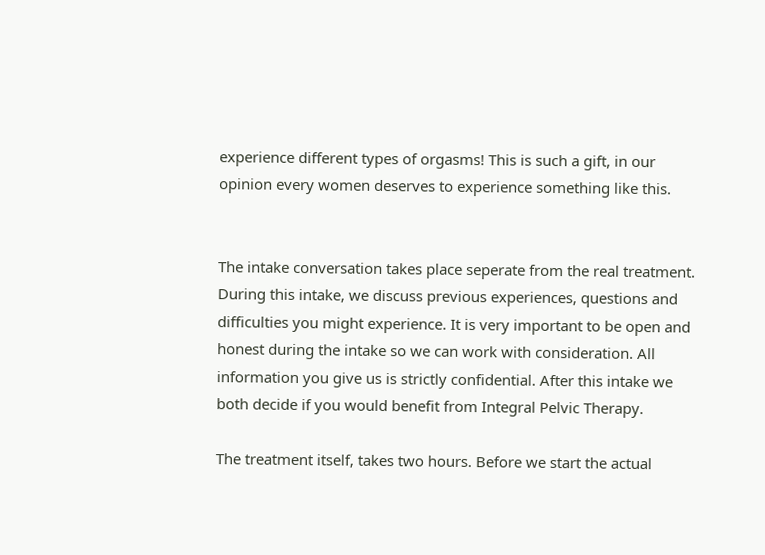experience different types of orgasms! This is such a gift, in our opinion every women deserves to experience something like this.


The intake conversation takes place seperate from the real treatment. During this intake, we discuss previous experiences, questions and difficulties you might experience. It is very important to be open and honest during the intake so we can work with consideration. All information you give us is strictly confidential. After this intake we both decide if you would benefit from Integral Pelvic Therapy.

The treatment itself, takes two hours. Before we start the actual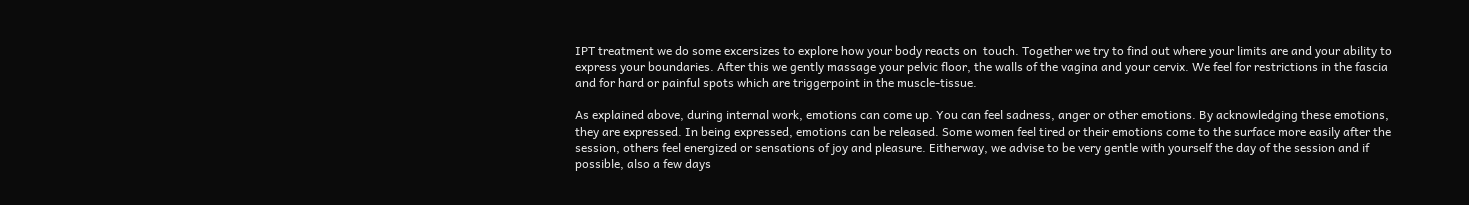IPT treatment we do some excersizes to explore how your body reacts on  touch. Together we try to find out where your limits are and your ability to express your boundaries. After this we gently massage your pelvic floor, the walls of the vagina and your cervix. We feel for restrictions in the fascia and for hard or painful spots which are triggerpoint in the muscle-tissue.

As explained above, during internal work, emotions can come up. You can feel sadness, anger or other emotions. By acknowledging these emotions, they are expressed. In being expressed, emotions can be released. Some women feel tired or their emotions come to the surface more easily after the session, others feel energized or sensations of joy and pleasure. Eitherway, we advise to be very gentle with yourself the day of the session and if possible, also a few days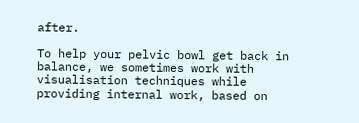after.

To help your pelvic bowl get back in balance, we sometimes work with visualisation techniques while providing internal work, based on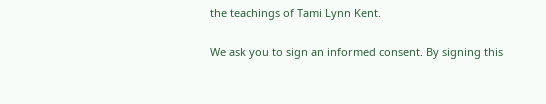the teachings of Tami Lynn Kent.

We ask you to sign an informed consent. By signing this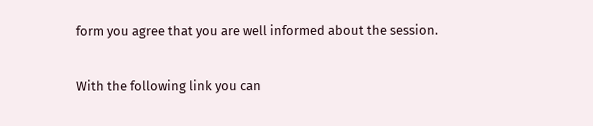form you agree that you are well informed about the session.

With the following link you can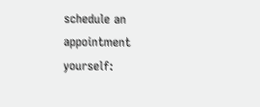schedule an appointment yourself: